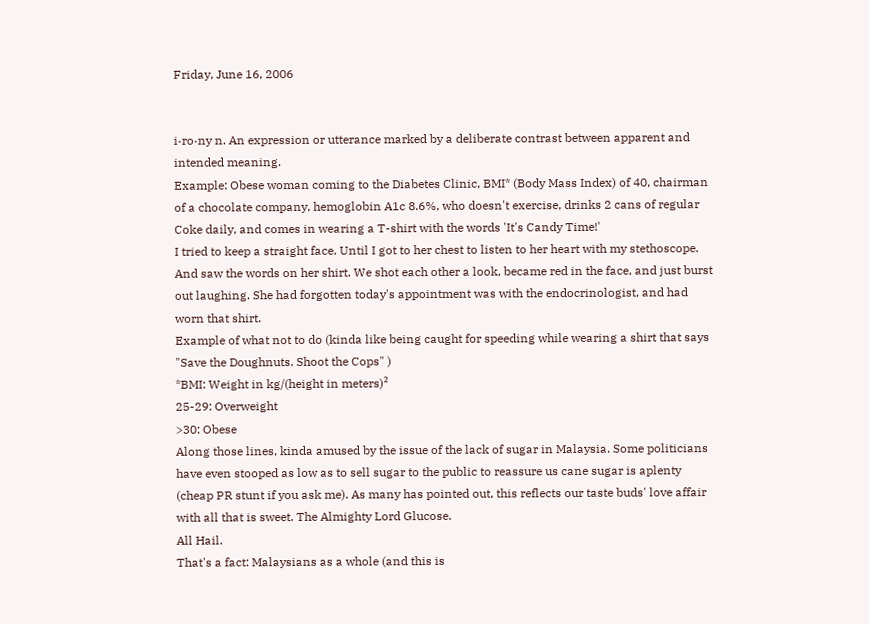Friday, June 16, 2006


i·ro·ny n. An expression or utterance marked by a deliberate contrast between apparent and intended meaning.
Example: Obese woman coming to the Diabetes Clinic, BMI* (Body Mass Index) of 40, chairman of a chocolate company, hemoglobin A1c 8.6%, who doesn't exercise, drinks 2 cans of regular Coke daily, and comes in wearing a T-shirt with the words 'It's Candy Time!'
I tried to keep a straight face. Until I got to her chest to listen to her heart with my stethoscope. And saw the words on her shirt. We shot each other a look, became red in the face, and just burst out laughing. She had forgotten today's appointment was with the endocrinologist, and had worn that shirt.
Example of what not to do (kinda like being caught for speeding while wearing a shirt that says "Save the Doughnuts. Shoot the Cops" )
*BMI: Weight in kg/(height in meters)²
25-29: Overweight
>30: Obese
Along those lines, kinda amused by the issue of the lack of sugar in Malaysia. Some politicians have even stooped as low as to sell sugar to the public to reassure us cane sugar is aplenty (cheap PR stunt if you ask me). As many has pointed out, this reflects our taste buds' love affair with all that is sweet. The Almighty Lord Glucose.
All Hail.
That's a fact: Malaysians as a whole (and this is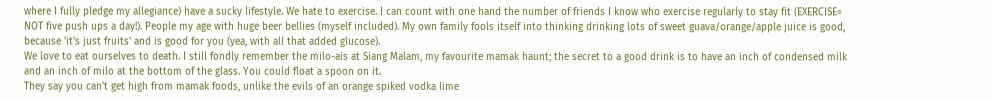where I fully pledge my allegiance) have a sucky lifestyle. We hate to exercise. I can count with one hand the number of friends I know who exercise regularly to stay fit (EXERCISE= NOT five push ups a day!). People my age with huge beer bellies (myself included). My own family fools itself into thinking drinking lots of sweet guava/orange/apple juice is good, because 'it's just fruits' and is good for you (yea, with all that added glucose).
We love to eat ourselves to death. I still fondly remember the milo-ais at Siang Malam, my favourite mamak haunt; the secret to a good drink is to have an inch of condensed milk and an inch of milo at the bottom of the glass. You could float a spoon on it.
They say you can't get high from mamak foods, unlike the evils of an orange spiked vodka lime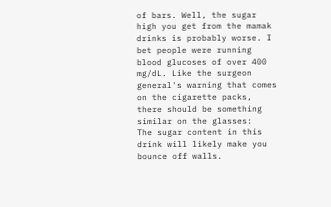of bars. Well, the sugar high you get from the mamak drinks is probably worse. I bet people were running blood glucoses of over 400 mg/dL. Like the surgeon general's warning that comes on the cigarette packs, there should be something similar on the glasses:
The sugar content in this drink will likely make you bounce off walls.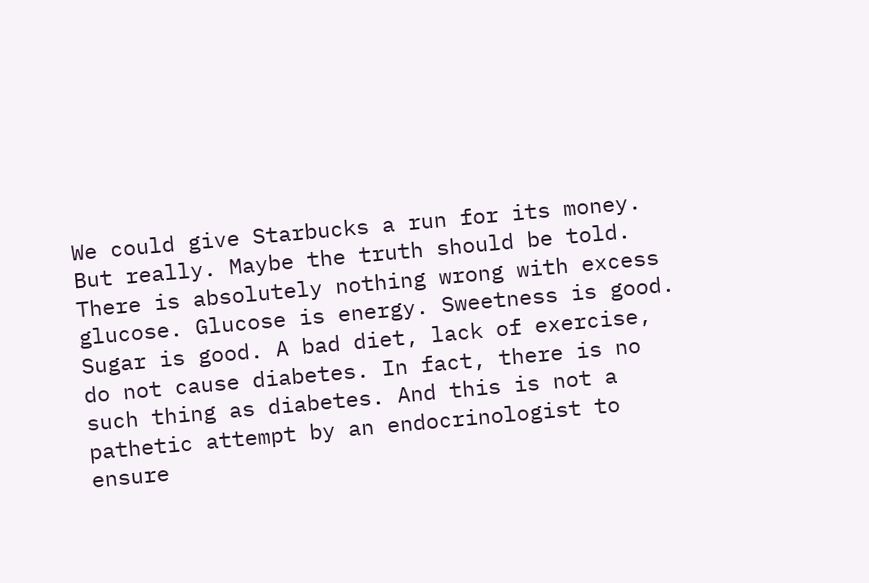We could give Starbucks a run for its money.
But really. Maybe the truth should be told. There is absolutely nothing wrong with excess glucose. Glucose is energy. Sweetness is good. Sugar is good. A bad diet, lack of exercise, do not cause diabetes. In fact, there is no such thing as diabetes. And this is not a pathetic attempt by an endocrinologist to ensure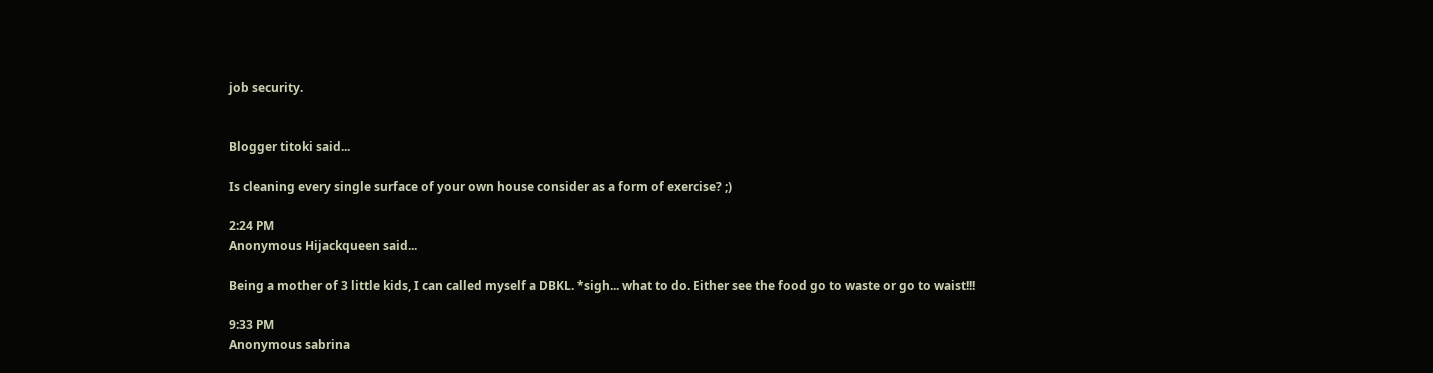job security.


Blogger titoki said...

Is cleaning every single surface of your own house consider as a form of exercise? ;)

2:24 PM
Anonymous Hijackqueen said...

Being a mother of 3 little kids, I can called myself a DBKL. *sigh... what to do. Either see the food go to waste or go to waist!!!

9:33 PM
Anonymous sabrina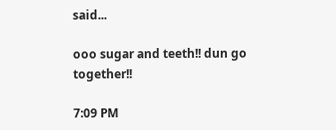said...

ooo sugar and teeth!! dun go together!!

7:09 PM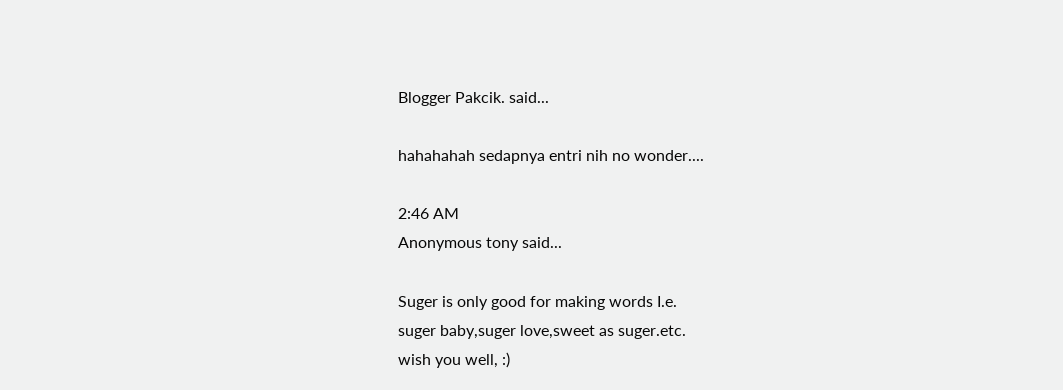Blogger Pakcik. said...

hahahahah sedapnya entri nih no wonder....

2:46 AM
Anonymous tony said...

Suger is only good for making words I.e.
suger baby,suger love,sweet as suger.etc.
wish you well, :)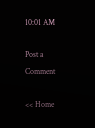10:01 AM

Post a Comment

<< Home